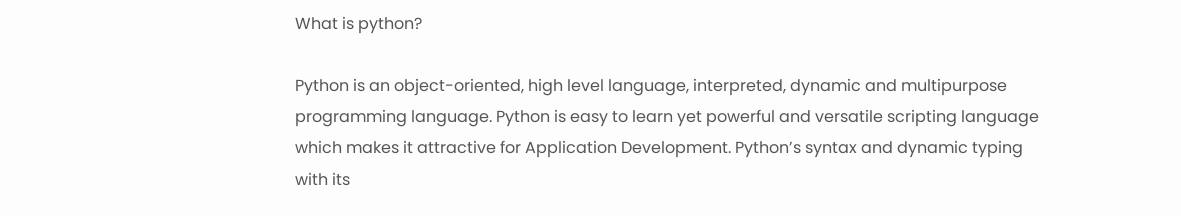What is python?

Python is an object-oriented, high level language, interpreted, dynamic and multipurpose programming language. Python is easy to learn yet powerful and versatile scripting language which makes it attractive for Application Development. Python’s syntax and dynamic typing with its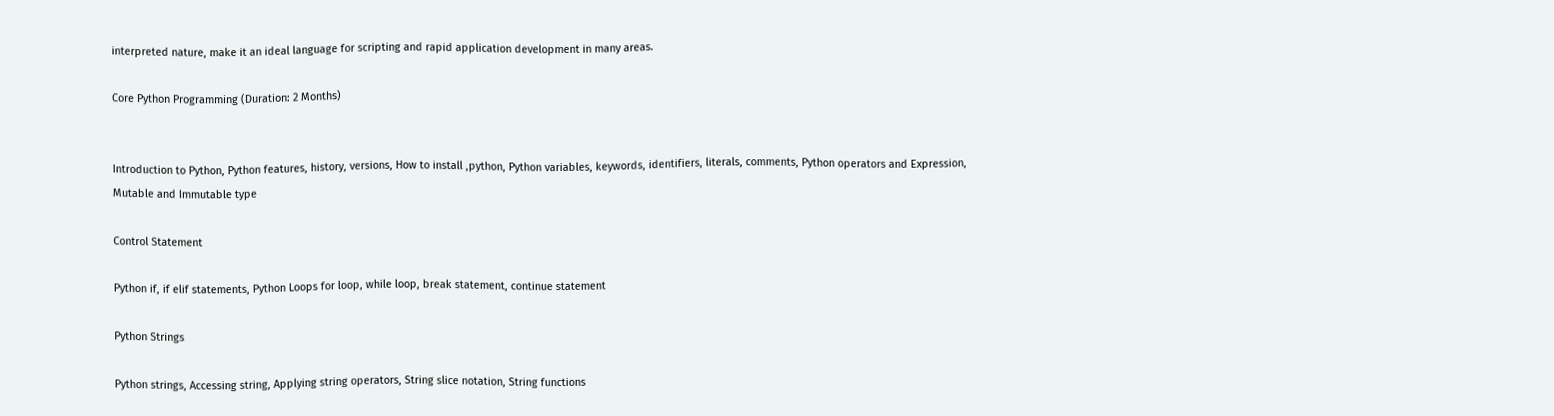interpreted nature, make it an ideal language for scripting and rapid application development in many areas.

Core Python Programming (Duration: 2 Months)


Introduction to Python, Python features, history, versions, How to install ,python, Python variables, keywords, identifiers, literals, comments, Python operators and Expression, Mutable and Immutable type

Control Statement

Python if, if elif statements, Python Loops for loop, while loop, break statement, continue statement

Python Strings

Python strings, Accessing string, Applying string operators, String slice notation, String functions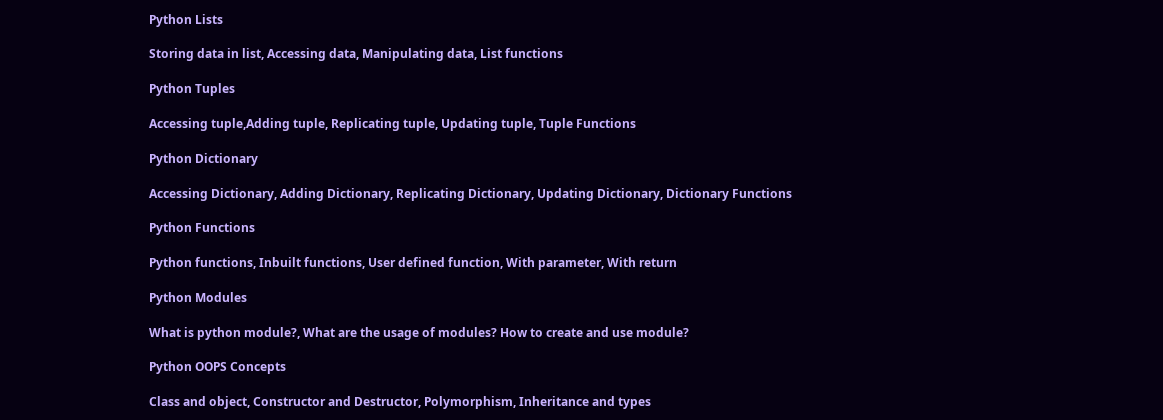Python Lists

Storing data in list, Accessing data, Manipulating data, List functions

Python Tuples

Accessing tuple,Adding tuple, Replicating tuple, Updating tuple, Tuple Functions

Python Dictionary

Accessing Dictionary, Adding Dictionary, Replicating Dictionary, Updating Dictionary, Dictionary Functions

Python Functions

Python functions, Inbuilt functions, User defined function, With parameter, With return

Python Modules

What is python module?, What are the usage of modules? How to create and use module?

Python OOPS Concepts

Class and object, Constructor and Destructor, Polymorphism, Inheritance and types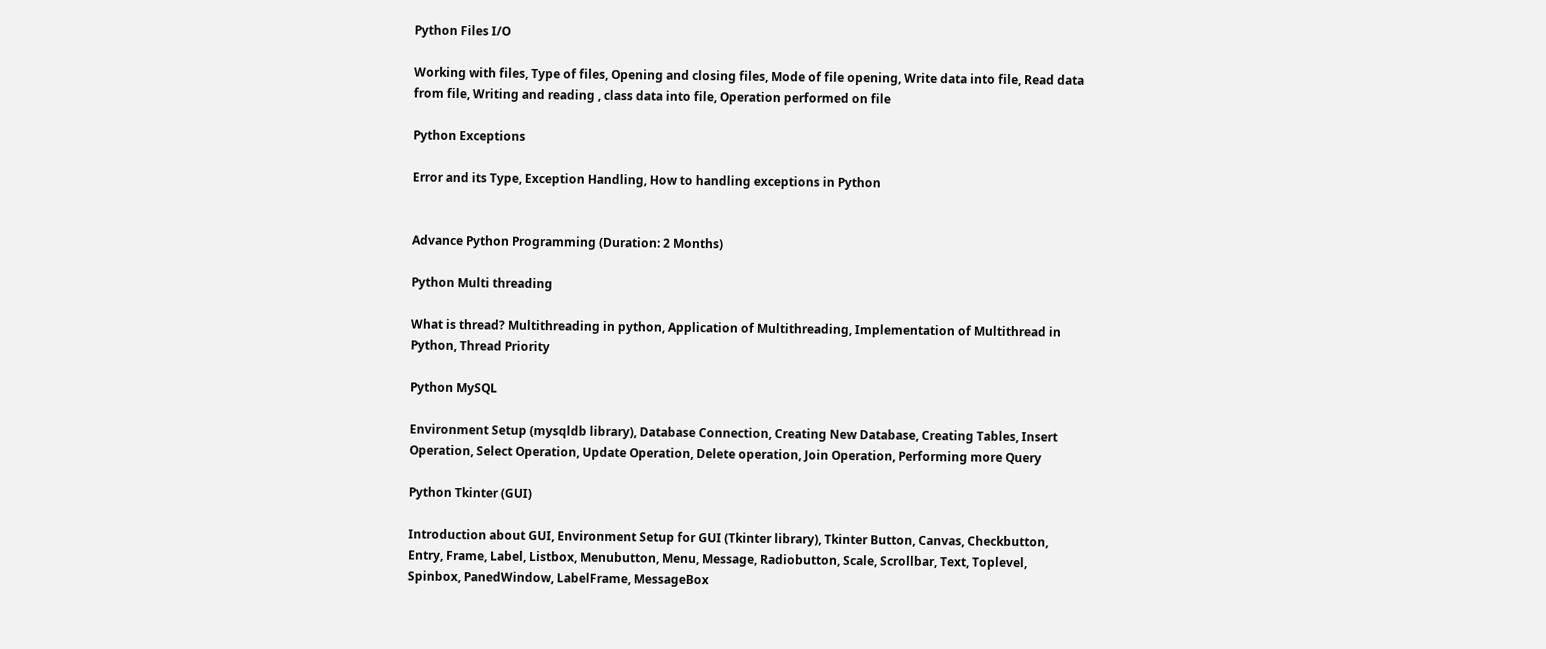Python Files I/O

Working with files, Type of files, Opening and closing files, Mode of file opening, Write data into file, Read data from file, Writing and reading , class data into file, Operation performed on file

Python Exceptions

Error and its Type, Exception Handling, How to handling exceptions in Python


Advance Python Programming (Duration: 2 Months)

Python Multi threading

What is thread? Multithreading in python, Application of Multithreading, Implementation of Multithread in Python, Thread Priority

Python MySQL

Environment Setup (mysqldb library), Database Connection, Creating New Database, Creating Tables, Insert Operation, Select Operation, Update Operation, Delete operation, Join Operation, Performing more Query

Python Tkinter (GUI)

Introduction about GUI, Environment Setup for GUI (Tkinter library), Tkinter Button, Canvas, Checkbutton, Entry, Frame, Label, Listbox, Menubutton, Menu, Message, Radiobutton, Scale, Scrollbar, Text, Toplevel, Spinbox, PanedWindow, LabelFrame, MessageBox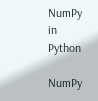NumPy in Python

NumPy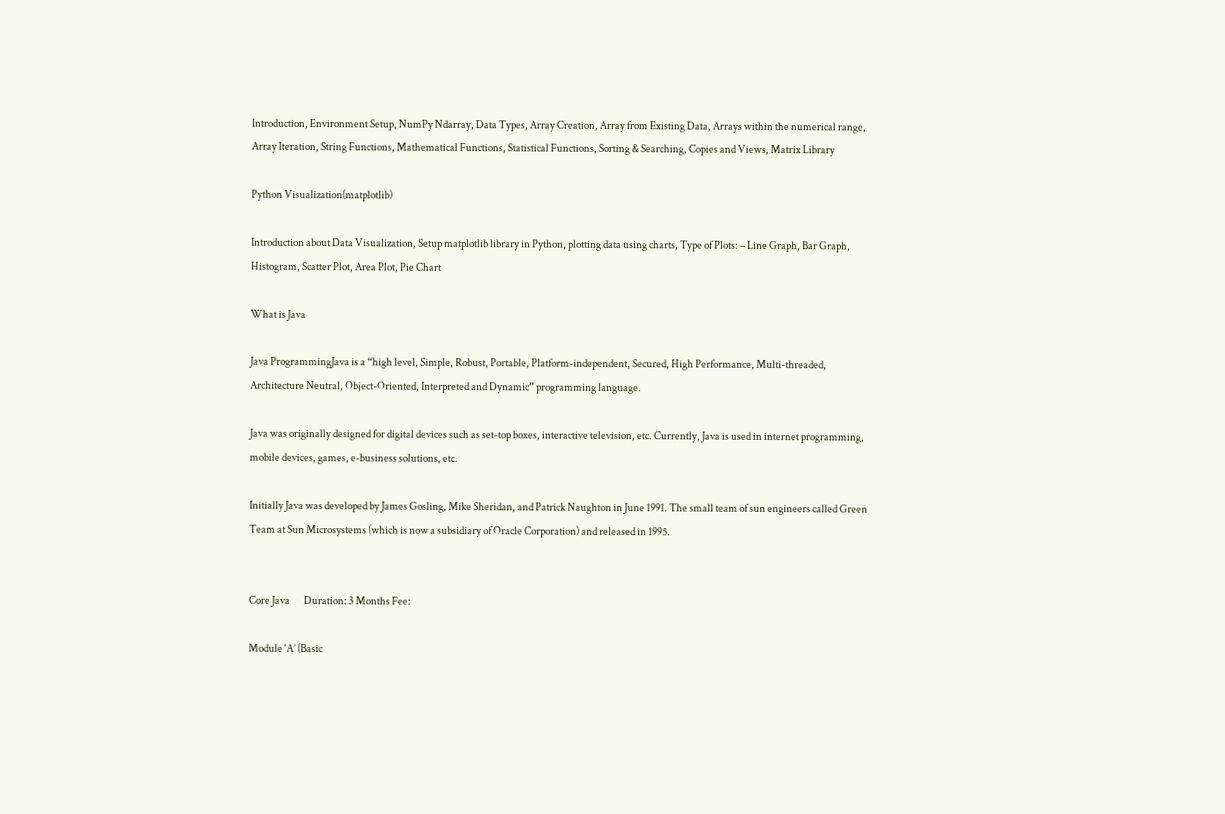Introduction, Environment Setup, NumPy Ndarray, Data Types, Array Creation, Array from Existing Data, Arrays within the numerical range, Array Iteration, String Functions, Mathematical Functions, Statistical Functions, Sorting & Searching, Copies and Views, Matrix Library

Python Visualization(matplotlib)

Introduction about Data Visualization, Setup matplotlib library in Python, plotting data using charts, Type of Plots: – Line Graph, Bar Graph, Histogram, Scatter Plot, Area Plot, Pie Chart

What is Java

Java ProgrammingJava is a “high level, Simple, Robust, Portable, Platform-independent, Secured, High Performance, Multi-threaded, Architecture Neutral, Object-Oriented, Interpreted and Dynamic” programming language.

Java was originally designed for digital devices such as set-top boxes, interactive television, etc. Currently, Java is used in internet programming, mobile devices, games, e-business solutions, etc.

Initially Java was developed by James Gosling, Mike Sheridan, and Patrick Naughton in June 1991. The small team of sun engineers called Green Team at Sun Microsystems (which is now a subsidiary of Oracle Corporation) and released in 1995.


Core Java       Duration: 3 Months Fee:

Module ‘A’ (Basic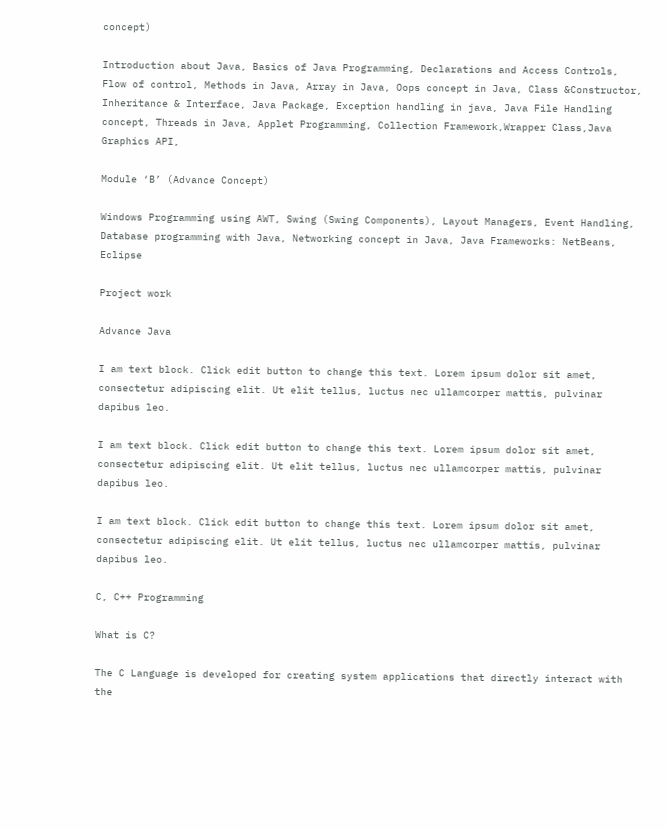concept)

Introduction about Java, Basics of Java Programming, Declarations and Access Controls, Flow of control, Methods in Java, Array in Java, Oops concept in Java, Class &Constructor, Inheritance & Interface, Java Package, Exception handling in java, Java File Handling concept, Threads in Java, Applet Programming, Collection Framework,Wrapper Class,Java Graphics API,

Module ‘B’ (Advance Concept)

Windows Programming using AWT, Swing (Swing Components), Layout Managers, Event Handling, Database programming with Java, Networking concept in Java, Java Frameworks: NetBeans, Eclipse

Project work

Advance Java

I am text block. Click edit button to change this text. Lorem ipsum dolor sit amet, consectetur adipiscing elit. Ut elit tellus, luctus nec ullamcorper mattis, pulvinar dapibus leo.

I am text block. Click edit button to change this text. Lorem ipsum dolor sit amet, consectetur adipiscing elit. Ut elit tellus, luctus nec ullamcorper mattis, pulvinar dapibus leo.

I am text block. Click edit button to change this text. Lorem ipsum dolor sit amet, consectetur adipiscing elit. Ut elit tellus, luctus nec ullamcorper mattis, pulvinar dapibus leo.

C, C++ Programming

What is C?

The C Language is developed for creating system applications that directly interact with the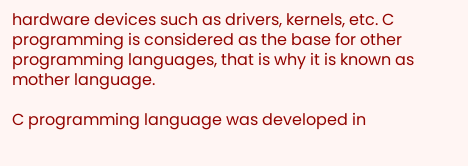hardware devices such as drivers, kernels, etc. C programming is considered as the base for other programming languages, that is why it is known as mother language.

C programming language was developed in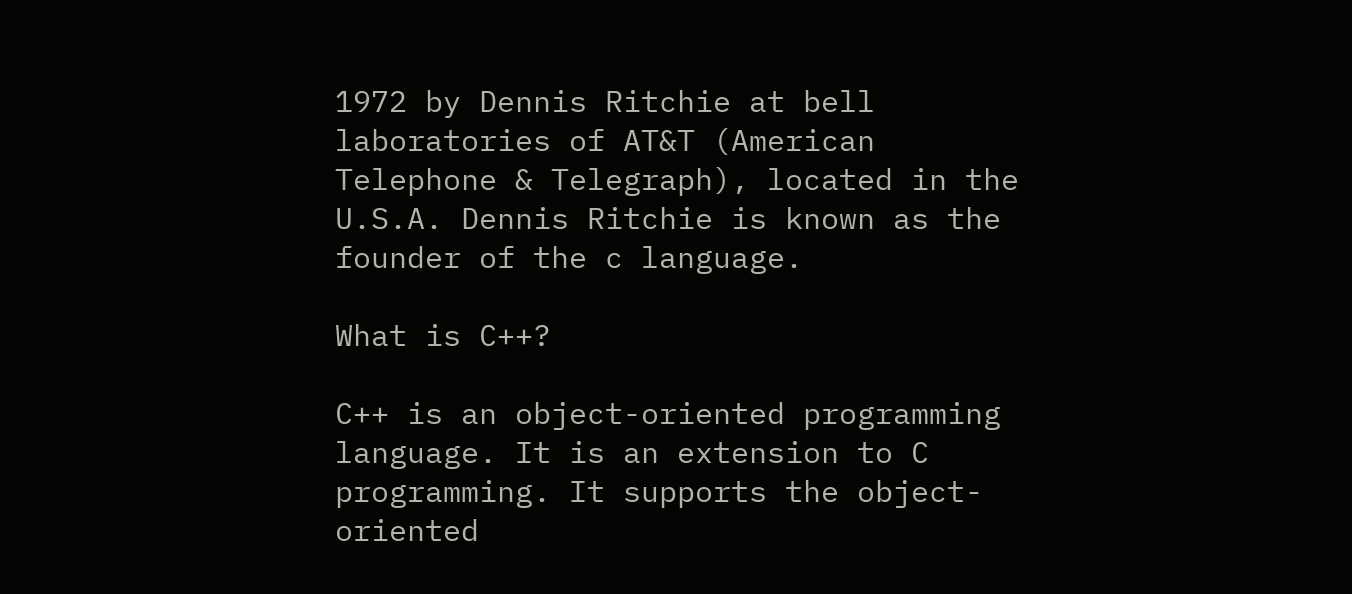1972 by Dennis Ritchie at bell laboratories of AT&T (American Telephone & Telegraph), located in the U.S.A. Dennis Ritchie is known as the founder of the c language.

What is C++?

C++ is an object-oriented programming language. It is an extension to C programming. It supports the object-oriented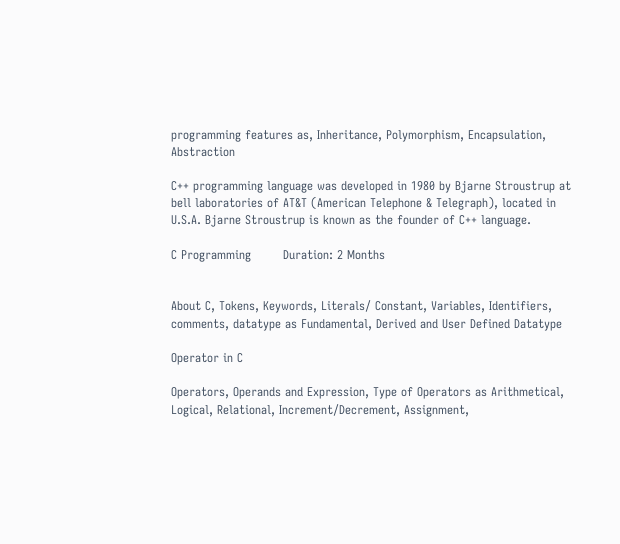programming features as, Inheritance, Polymorphism, Encapsulation, Abstraction

C++ programming language was developed in 1980 by Bjarne Stroustrup at bell laboratories of AT&T (American Telephone & Telegraph), located in U.S.A. Bjarne Stroustrup is known as the founder of C++ language.

C Programming        Duration: 2 Months


About C, Tokens, Keywords, Literals/ Constant, Variables, Identifiers, comments, datatype as Fundamental, Derived and User Defined Datatype

Operator in C

Operators, Operands and Expression, Type of Operators as Arithmetical, Logical, Relational, Increment/Decrement, Assignment,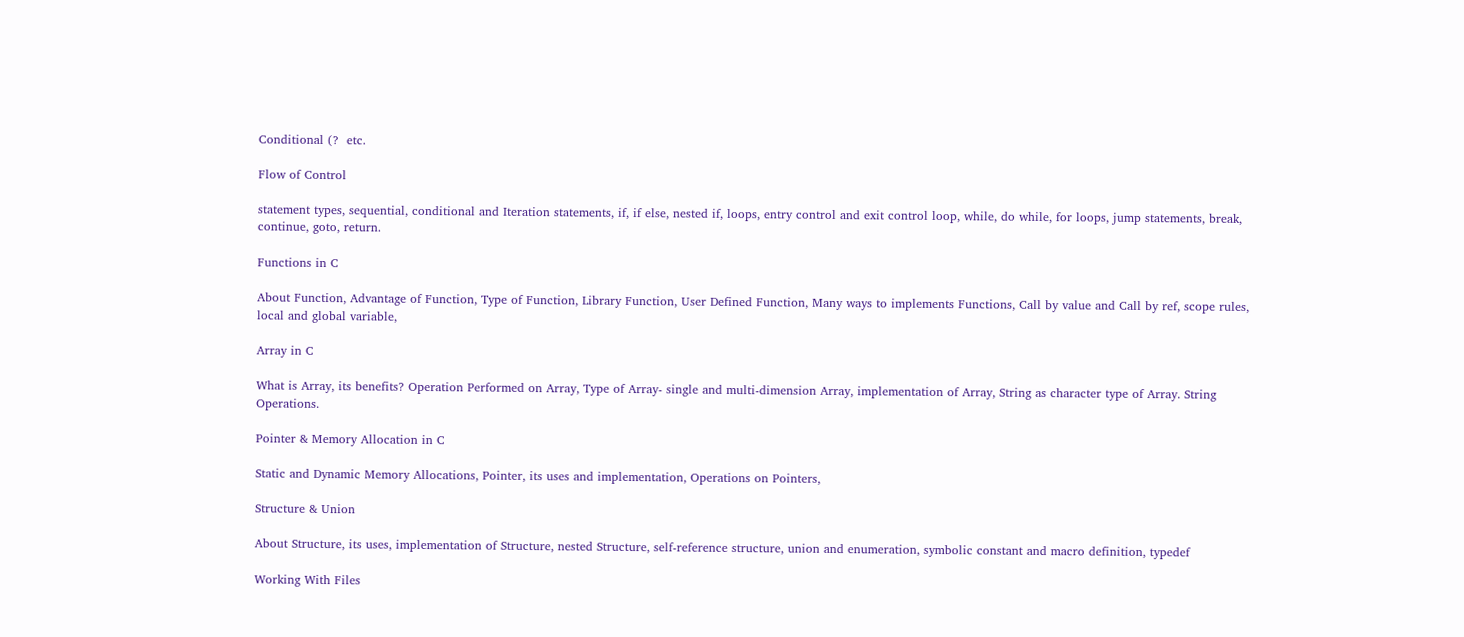Conditional (?  etc.

Flow of Control

statement types, sequential, conditional and Iteration statements, if, if else, nested if, loops, entry control and exit control loop, while, do while, for loops, jump statements, break, continue, goto, return.

Functions in C

About Function, Advantage of Function, Type of Function, Library Function, User Defined Function, Many ways to implements Functions, Call by value and Call by ref, scope rules, local and global variable,

Array in C

What is Array, its benefits? Operation Performed on Array, Type of Array- single and multi-dimension Array, implementation of Array, String as character type of Array. String Operations.

Pointer & Memory Allocation in C

Static and Dynamic Memory Allocations, Pointer, its uses and implementation, Operations on Pointers,

Structure & Union

About Structure, its uses, implementation of Structure, nested Structure, self-reference structure, union and enumeration, symbolic constant and macro definition, typedef

Working With Files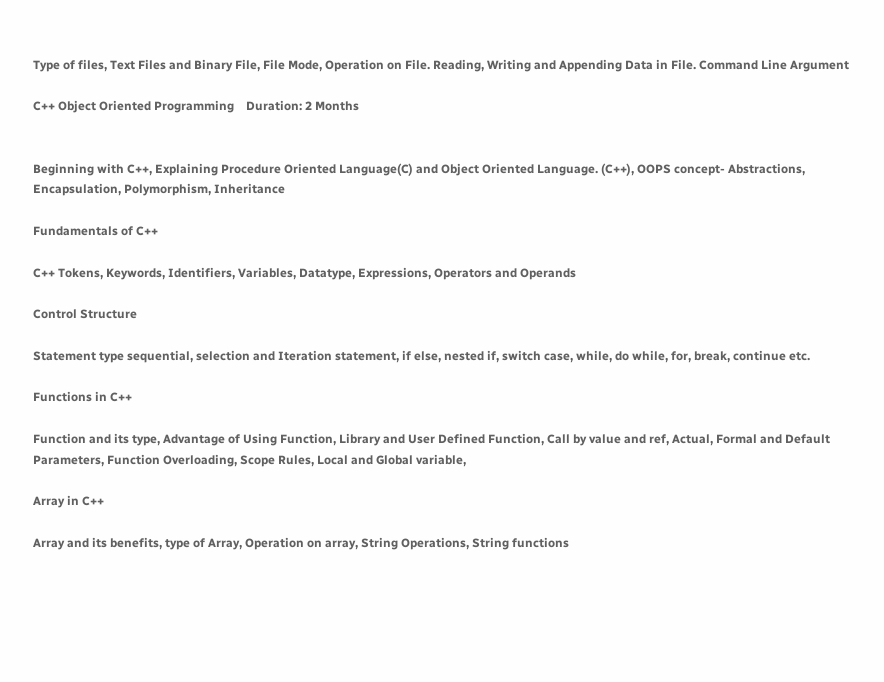Type of files, Text Files and Binary File, File Mode, Operation on File. Reading, Writing and Appending Data in File. Command Line Argument

C++ Object Oriented Programming    Duration: 2 Months


Beginning with C++, Explaining Procedure Oriented Language(C) and Object Oriented Language. (C++), OOPS concept- Abstractions, Encapsulation, Polymorphism, Inheritance

Fundamentals of C++

C++ Tokens, Keywords, Identifiers, Variables, Datatype, Expressions, Operators and Operands

Control Structure

Statement type sequential, selection and Iteration statement, if else, nested if, switch case, while, do while, for, break, continue etc.

Functions in C++

Function and its type, Advantage of Using Function, Library and User Defined Function, Call by value and ref, Actual, Formal and Default Parameters, Function Overloading, Scope Rules, Local and Global variable,

Array in C++

Array and its benefits, type of Array, Operation on array, String Operations, String functions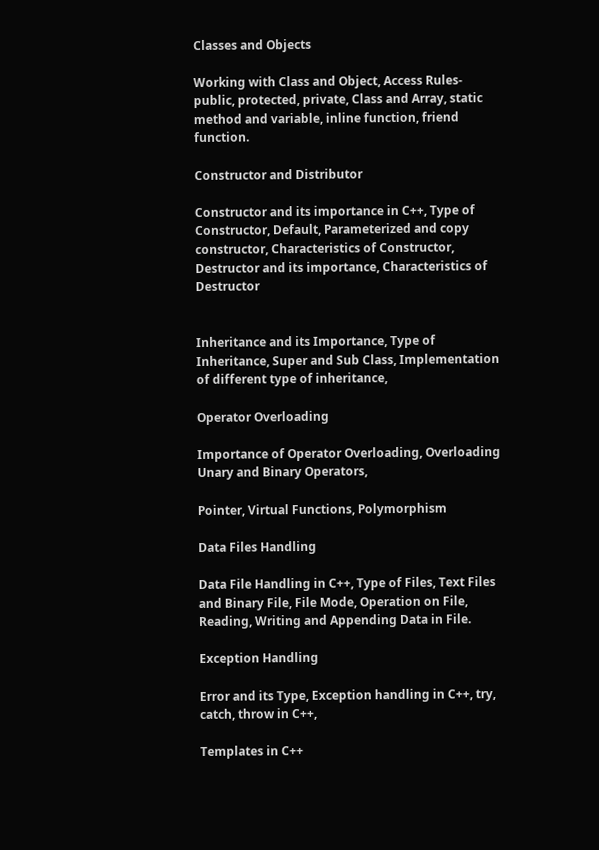Classes and Objects

Working with Class and Object, Access Rules- public, protected, private, Class and Array, static method and variable, inline function, friend function.

Constructor and Distributor

Constructor and its importance in C++, Type of Constructor, Default, Parameterized and copy constructor, Characteristics of Constructor, Destructor and its importance, Characteristics of Destructor


Inheritance and its Importance, Type of Inheritance, Super and Sub Class, Implementation of different type of inheritance,

Operator Overloading

Importance of Operator Overloading, Overloading Unary and Binary Operators,

Pointer, Virtual Functions, Polymorphism

Data Files Handling

Data File Handling in C++, Type of Files, Text Files and Binary File, File Mode, Operation on File, Reading, Writing and Appending Data in File.

Exception Handling

Error and its Type, Exception handling in C++, try, catch, throw in C++,

Templates in C++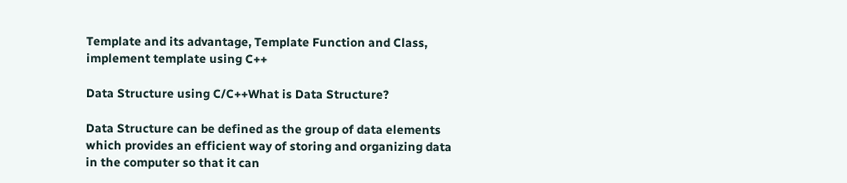Template and its advantage, Template Function and Class, implement template using C++

Data Structure using C/C++What is Data Structure?

Data Structure can be defined as the group of data elements which provides an efficient way of storing and organizing data in the computer so that it can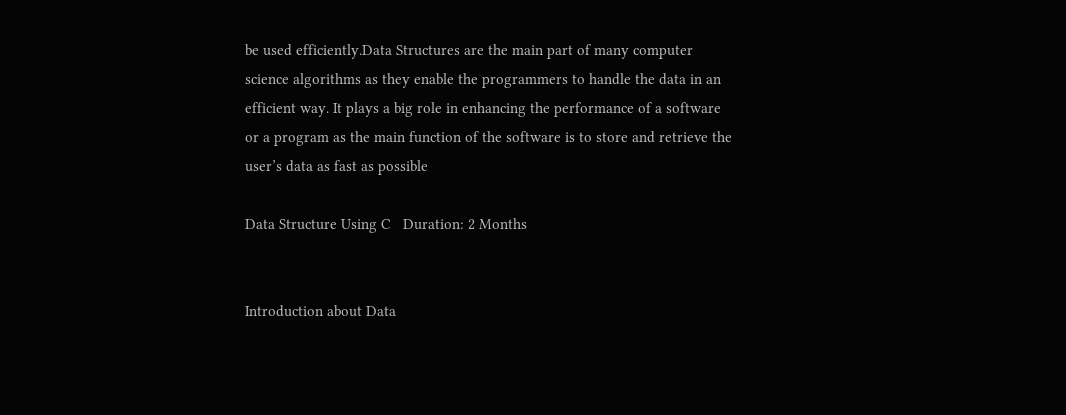be used efficiently.Data Structures are the main part of many computer science algorithms as they enable the programmers to handle the data in an efficient way. It plays a big role in enhancing the performance of a software or a program as the main function of the software is to store and retrieve the user’s data as fast as possible

Data Structure Using C   Duration: 2 Months


Introduction about Data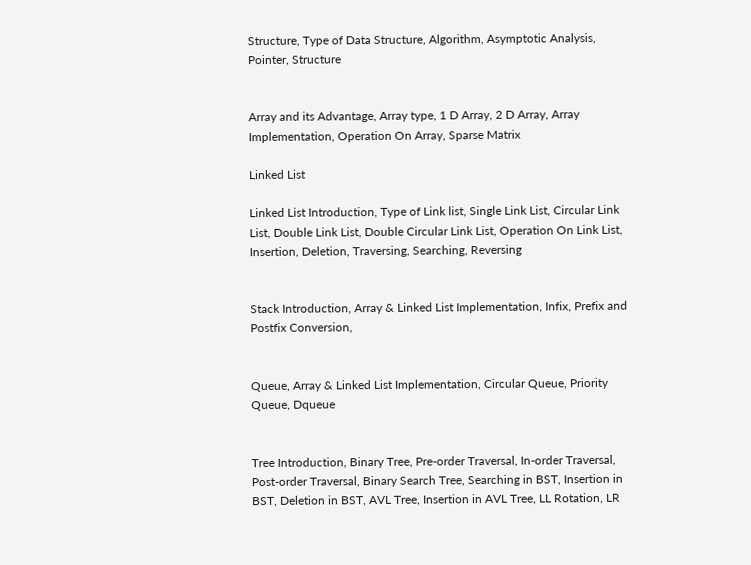Structure, Type of Data Structure, Algorithm, Asymptotic Analysis, Pointer, Structure


Array and its Advantage, Array type, 1 D Array, 2 D Array, Array Implementation, Operation On Array, Sparse Matrix

Linked List

Linked List Introduction, Type of Link list, Single Link List, Circular Link List, Double Link List, Double Circular Link List, Operation On Link List, Insertion, Deletion, Traversing, Searching, Reversing


Stack Introduction, Array & Linked List Implementation, Infix, Prefix and Postfix Conversion,


Queue, Array & Linked List Implementation, Circular Queue, Priority Queue, Dqueue


Tree Introduction, Binary Tree, Pre-order Traversal, In-order Traversal, Post-order Traversal, Binary Search Tree, Searching in BST, Insertion in BST, Deletion in BST, AVL Tree, Insertion in AVL Tree, LL Rotation, LR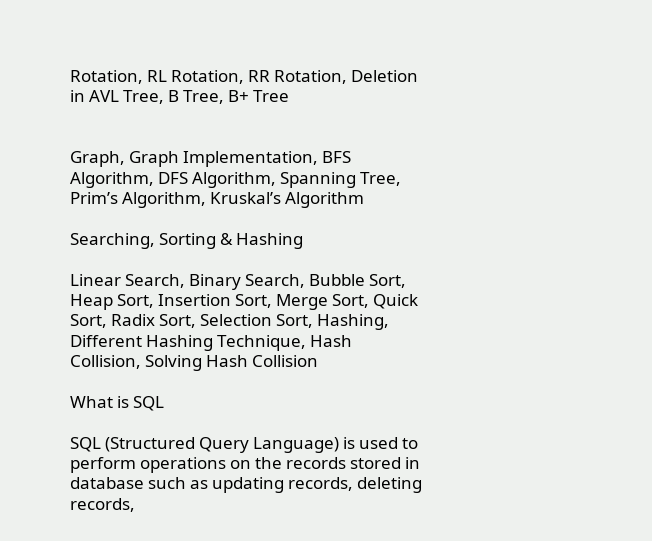Rotation, RL Rotation, RR Rotation, Deletion in AVL Tree, B Tree, B+ Tree


Graph, Graph Implementation, BFS Algorithm, DFS Algorithm, Spanning Tree, Prim’s Algorithm, Kruskal’s Algorithm

Searching, Sorting & Hashing

Linear Search, Binary Search, Bubble Sort, Heap Sort, Insertion Sort, Merge Sort, Quick Sort, Radix Sort, Selection Sort, Hashing, Different Hashing Technique, Hash   Collision, Solving Hash Collision

What is SQL

SQL (Structured Query Language) is used to perform operations on the records stored in database such as updating records, deleting records,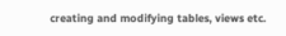creating and modifying tables, views etc.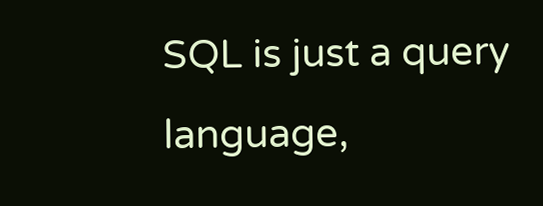SQL is just a query language,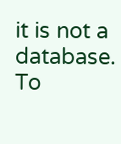it is not a database. To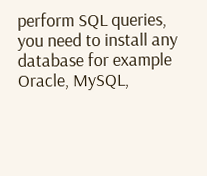perform SQL queries, you need to install any database for example Oracle, MySQL,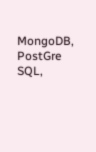MongoDB, PostGre SQL,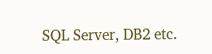SQL Server, DB2 etc.